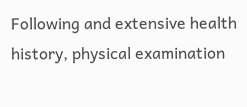Following and extensive health history, physical examination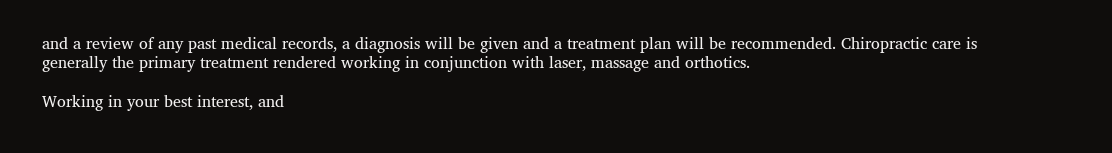and a review of any past medical records, a diagnosis will be given and a treatment plan will be recommended. Chiropractic care is generally the primary treatment rendered working in conjunction with laser, massage and orthotics.

Working in your best interest, and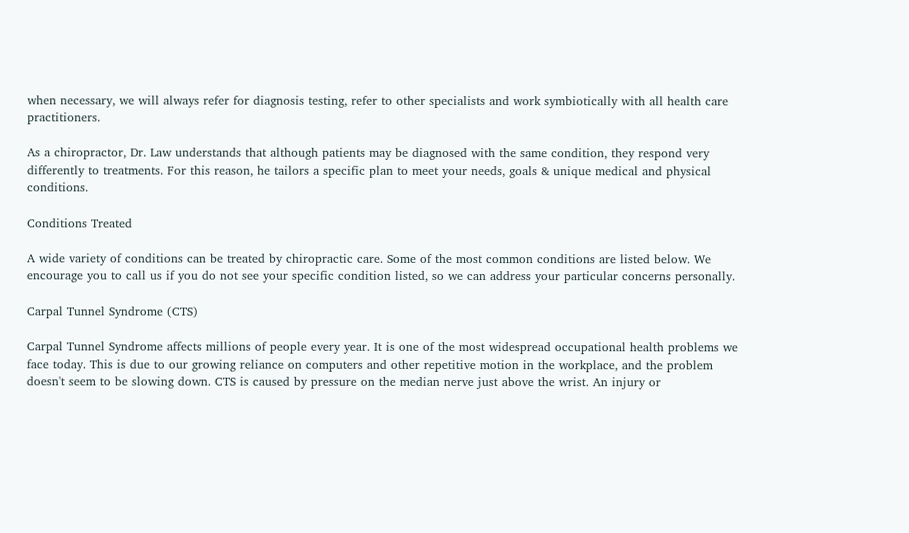when necessary, we will always refer for diagnosis testing, refer to other specialists and work symbiotically with all health care practitioners.

As a chiropractor, Dr. Law understands that although patients may be diagnosed with the same condition, they respond very differently to treatments. For this reason, he tailors a specific plan to meet your needs, goals & unique medical and physical conditions.

Conditions Treated

A wide variety of conditions can be treated by chiropractic care. Some of the most common conditions are listed below. We encourage you to call us if you do not see your specific condition listed, so we can address your particular concerns personally.

Carpal Tunnel Syndrome (CTS)

Carpal Tunnel Syndrome affects millions of people every year. It is one of the most widespread occupational health problems we face today. This is due to our growing reliance on computers and other repetitive motion in the workplace, and the problem doesn't seem to be slowing down. CTS is caused by pressure on the median nerve just above the wrist. An injury or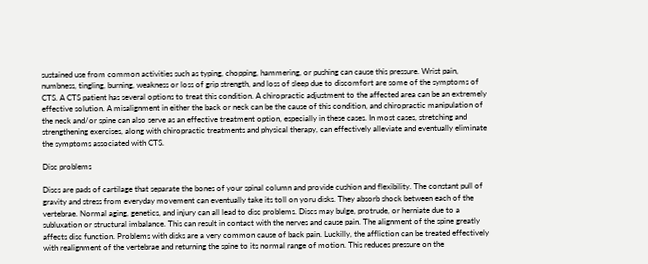sustained use from common activities such as typing, chopping, hammering, or pushing can cause this pressure. Wrist pain, numbness, tingling, burning, weakness or loss of grip strength, and loss of sleep due to discomfort are some of the symptoms of CTS. A CTS patient has several options to treat this condition. A chiropractic adjustment to the affected area can be an extremely effective solution. A misalignment in either the back or neck can be the cause of this condition, and chiropractic manipulation of the neck and/or spine can also serve as an effective treatment option, especially in these cases. In most cases, stretching and strengthening exercises, along with chiropractic treatments and physical therapy, can effectively alleviate and eventually eliminate the symptoms associated with CTS.

Disc problems

Discs are pads of cartilage that separate the bones of your spinal column and provide cushion and flexibility. The constant pull of gravity and stress from everyday movement can eventually take its toll on yoru disks. They absorb shock between each of the vertebrae. Normal aging, genetics, and injury can all lead to disc problems. Discs may bulge, protrude, or herniate due to a subluxation or structural imbalance. This can result in contact with the nerves and cause pain. The alignment of the spine greatly affects disc function. Problems with disks are a very common cause of back pain. Luckilly, the affliction can be treated effectively with realignment of the vertebrae and returning the spine to its normal range of motion. This reduces pressure on the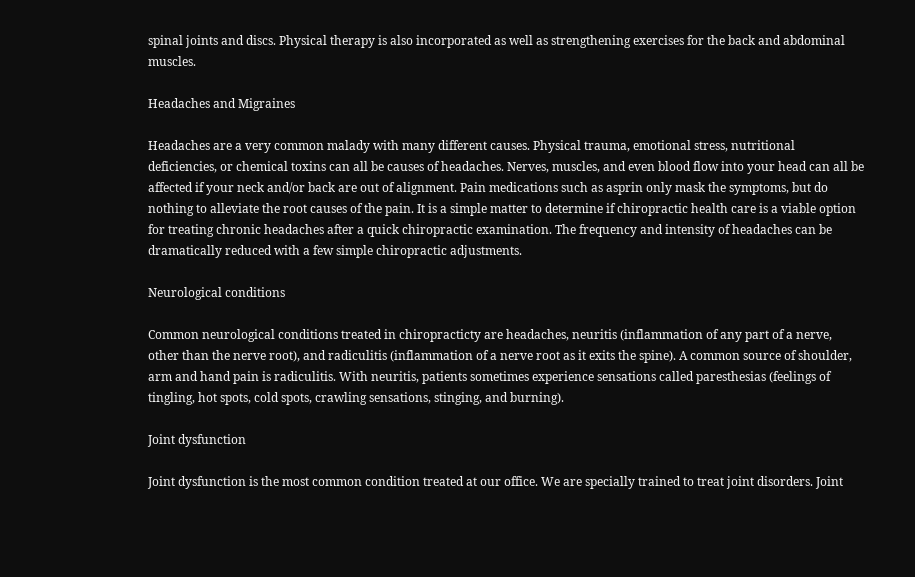spinal joints and discs. Physical therapy is also incorporated as well as strengthening exercises for the back and abdominal muscles.

Headaches and Migraines

Headaches are a very common malady with many different causes. Physical trauma, emotional stress, nutritional deficiencies, or chemical toxins can all be causes of headaches. Nerves, muscles, and even blood flow into your head can all be affected if your neck and/or back are out of alignment. Pain medications such as asprin only mask the symptoms, but do nothing to alleviate the root causes of the pain. It is a simple matter to determine if chiropractic health care is a viable option for treating chronic headaches after a quick chiropractic examination. The frequency and intensity of headaches can be dramatically reduced with a few simple chiropractic adjustments.

Neurological conditions

Common neurological conditions treated in chiropracticty are headaches, neuritis (inflammation of any part of a nerve, other than the nerve root), and radiculitis (inflammation of a nerve root as it exits the spine). A common source of shoulder, arm and hand pain is radiculitis. With neuritis, patients sometimes experience sensations called paresthesias (feelings of tingling, hot spots, cold spots, crawling sensations, stinging, and burning).

Joint dysfunction

Joint dysfunction is the most common condition treated at our office. We are specially trained to treat joint disorders. Joint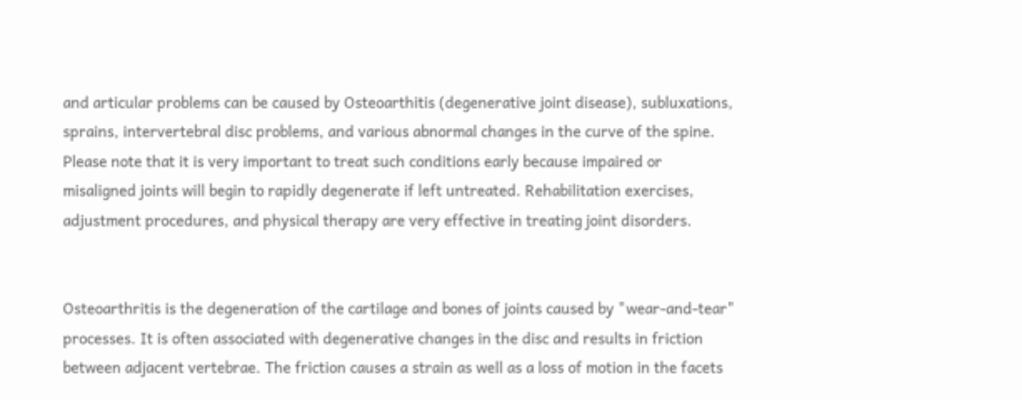and articular problems can be caused by Osteoarthitis (degenerative joint disease), subluxations, sprains, intervertebral disc problems, and various abnormal changes in the curve of the spine. Please note that it is very important to treat such conditions early because impaired or misaligned joints will begin to rapidly degenerate if left untreated. Rehabilitation exercises, adjustment procedures, and physical therapy are very effective in treating joint disorders.


Osteoarthritis is the degeneration of the cartilage and bones of joints caused by "wear-and-tear" processes. It is often associated with degenerative changes in the disc and results in friction between adjacent vertebrae. The friction causes a strain as well as a loss of motion in the facets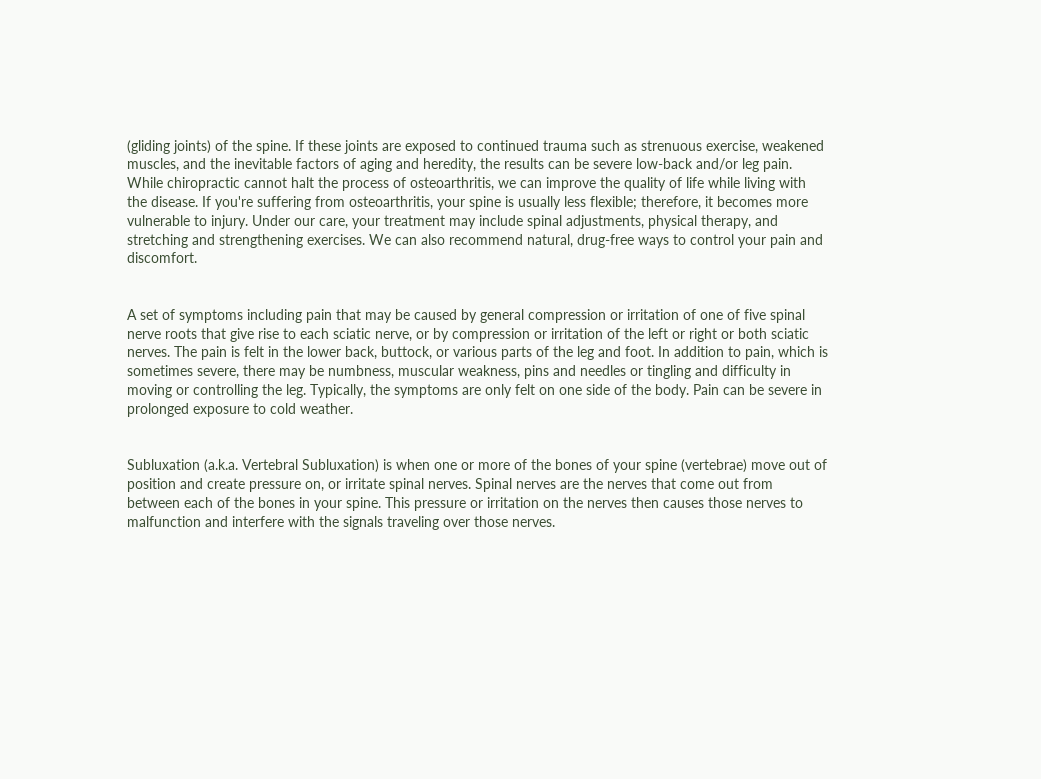(gliding joints) of the spine. If these joints are exposed to continued trauma such as strenuous exercise, weakened muscles, and the inevitable factors of aging and heredity, the results can be severe low-back and/or leg pain. While chiropractic cannot halt the process of osteoarthritis, we can improve the quality of life while living with the disease. If you're suffering from osteoarthritis, your spine is usually less flexible; therefore, it becomes more vulnerable to injury. Under our care, your treatment may include spinal adjustments, physical therapy, and stretching and strengthening exercises. We can also recommend natural, drug-free ways to control your pain and discomfort.


A set of symptoms including pain that may be caused by general compression or irritation of one of five spinal nerve roots that give rise to each sciatic nerve, or by compression or irritation of the left or right or both sciatic nerves. The pain is felt in the lower back, buttock, or various parts of the leg and foot. In addition to pain, which is sometimes severe, there may be numbness, muscular weakness, pins and needles or tingling and difficulty in moving or controlling the leg. Typically, the symptoms are only felt on one side of the body. Pain can be severe in prolonged exposure to cold weather.


Subluxation (a.k.a. Vertebral Subluxation) is when one or more of the bones of your spine (vertebrae) move out of position and create pressure on, or irritate spinal nerves. Spinal nerves are the nerves that come out from between each of the bones in your spine. This pressure or irritation on the nerves then causes those nerves to malfunction and interfere with the signals traveling over those nerves.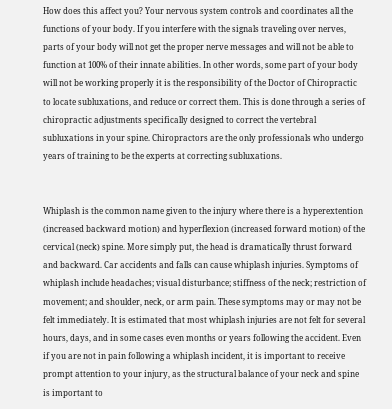How does this affect you? Your nervous system controls and coordinates all the functions of your body. If you interfere with the signals traveling over nerves, parts of your body will not get the proper nerve messages and will not be able to function at 100% of their innate abilities. In other words, some part of your body will not be working properly it is the responsibility of the Doctor of Chiropractic to locate subluxations, and reduce or correct them. This is done through a series of chiropractic adjustments specifically designed to correct the vertebral subluxations in your spine. Chiropractors are the only professionals who undergo years of training to be the experts at correcting subluxations.


Whiplash is the common name given to the injury where there is a hyperextention (increased backward motion) and hyperflexion (increased forward motion) of the cervical (neck) spine. More simply put, the head is dramatically thrust forward and backward. Car accidents and falls can cause whiplash injuries. Symptoms of whiplash include headaches; visual disturbance; stiffness of the neck; restriction of movement; and shoulder, neck, or arm pain. These symptoms may or may not be felt immediately. It is estimated that most whiplash injuries are not felt for several hours, days, and in some cases even months or years following the accident. Even if you are not in pain following a whiplash incident, it is important to receive prompt attention to your injury, as the structural balance of your neck and spine is important to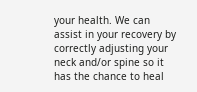your health. We can assist in your recovery by correctly adjusting your neck and/or spine so it has the chance to heal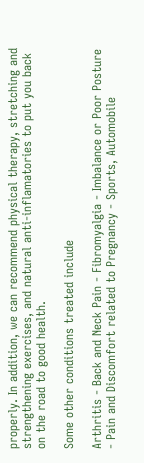properly. In addition, we can recommend physical therapy, stretching and strengthening exercises, and natural anti-inflamatories to put you back on the road to good health.

Some other conditions treated include

Arthritis - Back and Neck Pain - Fibromyalgia - Imbalance or Poor Posture - Pain and Discomfort related to Pregnancy - Sports, Automobile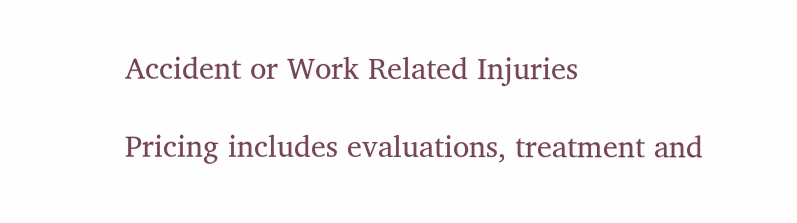Accident or Work Related Injuries

Pricing includes evaluations, treatment and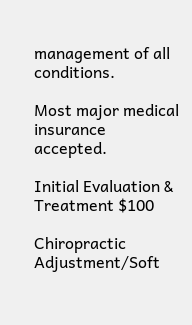management of all conditions.

Most major medical insurance accepted.

Initial Evaluation & Treatment $100

Chiropractic Adjustment/Soft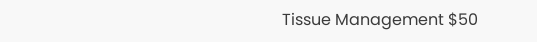Tissue Management $50